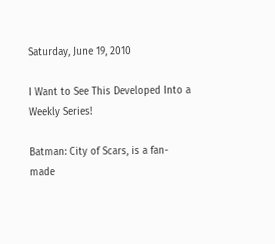Saturday, June 19, 2010

I Want to See This Developed Into a Weekly Series!

Batman: City of Scars, is a fan-made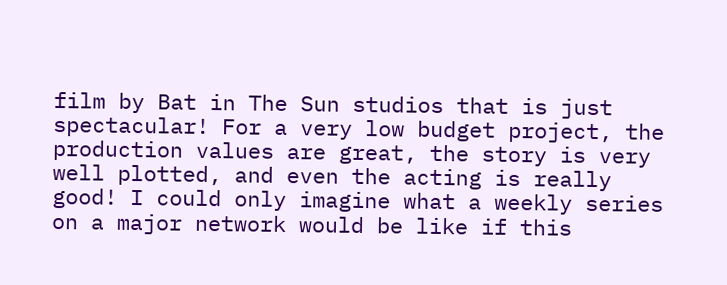film by Bat in The Sun studios that is just spectacular! For a very low budget project, the production values are great, the story is very well plotted, and even the acting is really good! I could only imagine what a weekly series on a major network would be like if this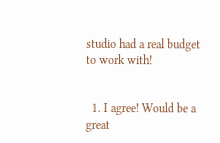studio had a real budget to work with!


  1. I agree! Would be a great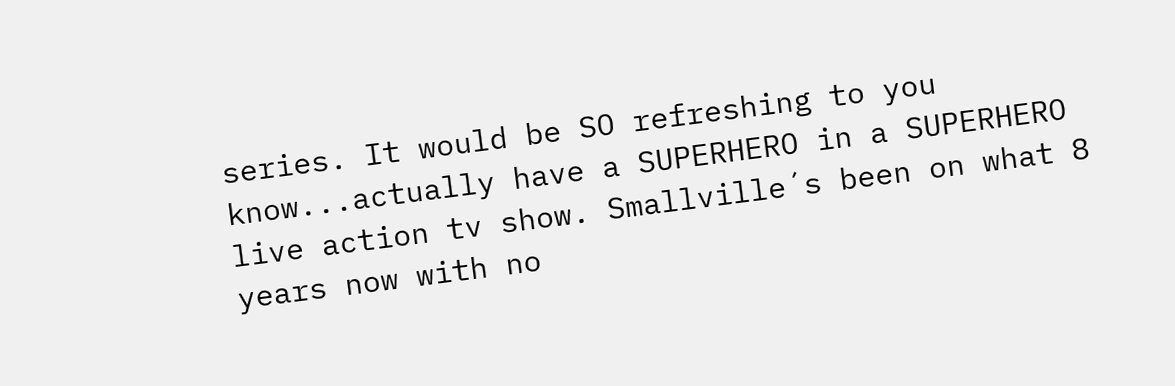series. It would be SO refreshing to you know...actually have a SUPERHERO in a SUPERHERO live action tv show. Smallville´s been on what 8 years now with no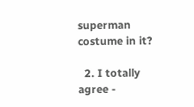superman costume in it?

  2. I totally agree -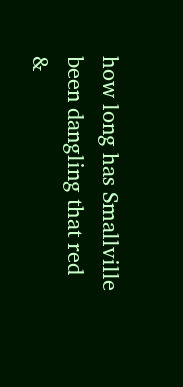how long has Smallville been dangling that red &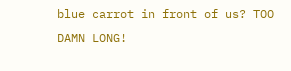blue carrot in front of us? TOO DAMN LONG!